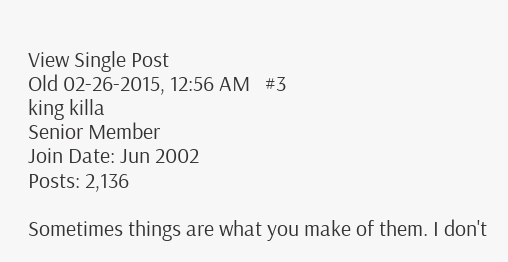View Single Post
Old 02-26-2015, 12:56 AM   #3
king killa
Senior Member
Join Date: Jun 2002
Posts: 2,136

Sometimes things are what you make of them. I don't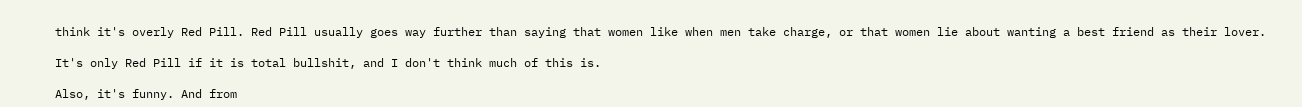think it's overly Red Pill. Red Pill usually goes way further than saying that women like when men take charge, or that women lie about wanting a best friend as their lover.

It's only Red Pill if it is total bullshit, and I don't think much of this is.

Also, it's funny. And from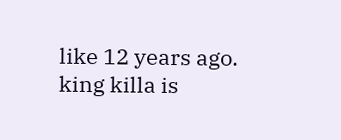like 12 years ago.
king killa is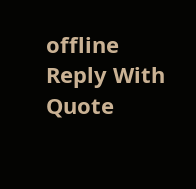offline   Reply With Quote